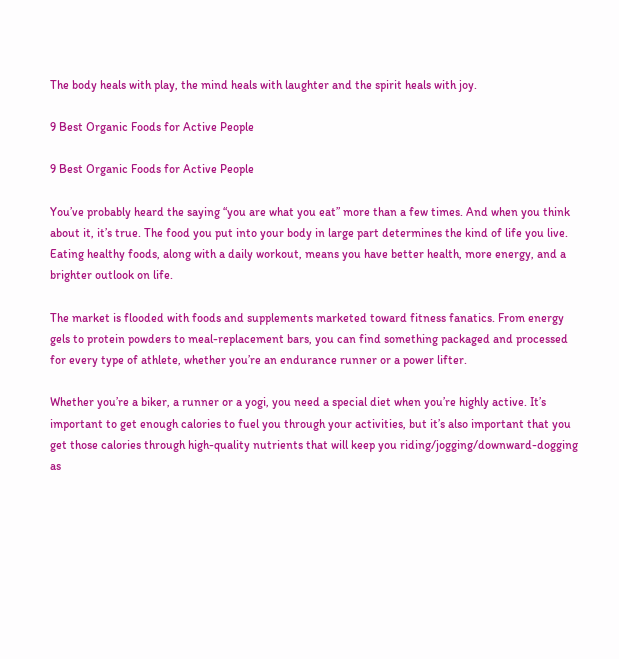The body heals with play, the mind heals with laughter and the spirit heals with joy.

9 Best Organic Foods for Active People

9 Best Organic Foods for Active People

You’ve probably heard the saying “you are what you eat” more than a few times. And when you think about it, it’s true. The food you put into your body in large part determines the kind of life you live. Eating healthy foods, along with a daily workout, means you have better health, more energy, and a brighter outlook on life.

The market is flooded with foods and supplements marketed toward fitness fanatics. From energy gels to protein powders to meal-replacement bars, you can find something packaged and processed for every type of athlete, whether you’re an endurance runner or a power lifter.

Whether you’re a biker, a runner or a yogi, you need a special diet when you’re highly active. It’s important to get enough calories to fuel you through your activities, but it’s also important that you get those calories through high-quality nutrients that will keep you riding/jogging/downward-dogging as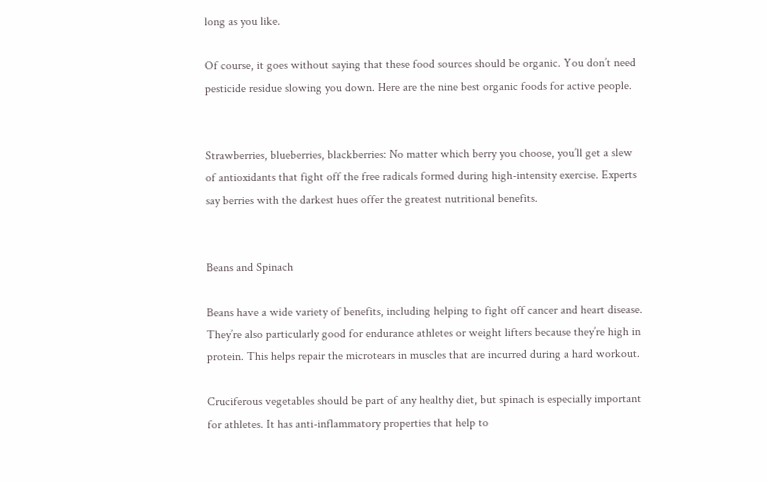long as you like.

Of course, it goes without saying that these food sources should be organic. You don’t need pesticide residue slowing you down. Here are the nine best organic foods for active people.


Strawberries, blueberries, blackberries: No matter which berry you choose, you’ll get a slew of antioxidants that fight off the free radicals formed during high-intensity exercise. Experts say berries with the darkest hues offer the greatest nutritional benefits.


Beans and Spinach

Beans have a wide variety of benefits, including helping to fight off cancer and heart disease. They’re also particularly good for endurance athletes or weight lifters because they’re high in protein. This helps repair the microtears in muscles that are incurred during a hard workout.

Cruciferous vegetables should be part of any healthy diet, but spinach is especially important for athletes. It has anti-inflammatory properties that help to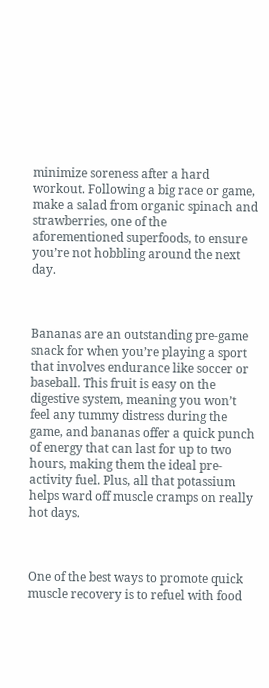minimize soreness after a hard workout. Following a big race or game, make a salad from organic spinach and strawberries, one of the aforementioned superfoods, to ensure you’re not hobbling around the next day.



Bananas are an outstanding pre-game snack for when you’re playing a sport that involves endurance like soccer or baseball. This fruit is easy on the digestive system, meaning you won’t feel any tummy distress during the game, and bananas offer a quick punch of energy that can last for up to two hours, making them the ideal pre-activity fuel. Plus, all that potassium helps ward off muscle cramps on really hot days.



One of the best ways to promote quick muscle recovery is to refuel with food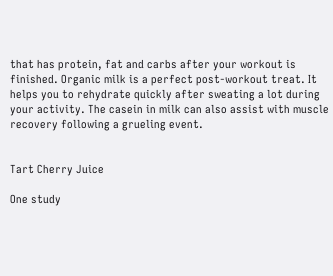that has protein, fat and carbs after your workout is finished. Organic milk is a perfect post-workout treat. It helps you to rehydrate quickly after sweating a lot during your activity. The casein in milk can also assist with muscle recovery following a grueling event.


Tart Cherry Juice

One study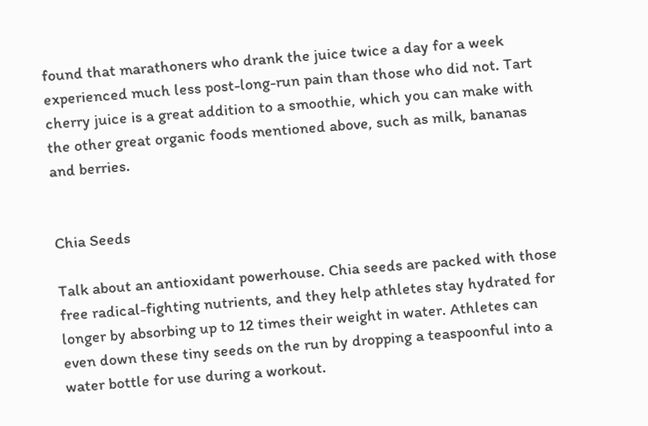found that marathoners who drank the juice twice a day for a week experienced much less post-long-run pain than those who did not. Tart cherry juice is a great addition to a smoothie, which you can make with the other great organic foods mentioned above, such as milk, bananas and berries.


Chia Seeds

Talk about an antioxidant powerhouse. Chia seeds are packed with those free radical-fighting nutrients, and they help athletes stay hydrated for longer by absorbing up to 12 times their weight in water. Athletes can even down these tiny seeds on the run by dropping a teaspoonful into a water bottle for use during a workout.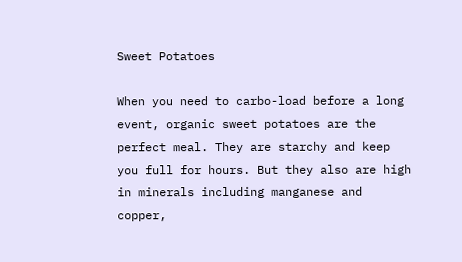Sweet Potatoes

When you need to carbo-load before a long event, organic sweet potatoes are the perfect meal. They are starchy and keep you full for hours. But they also are high in minerals including manganese and copper,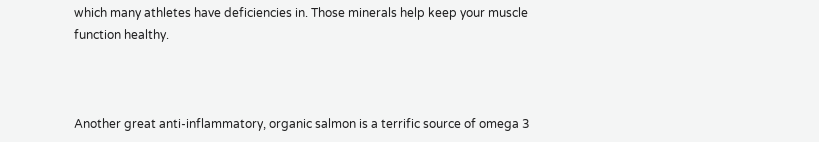which many athletes have deficiencies in. Those minerals help keep your muscle function healthy.



Another great anti-inflammatory, organic salmon is a terrific source of omega 3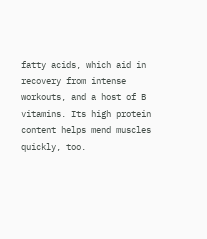fatty acids, which aid in recovery from intense workouts, and a host of B vitamins. Its high protein content helps mend muscles quickly, too.